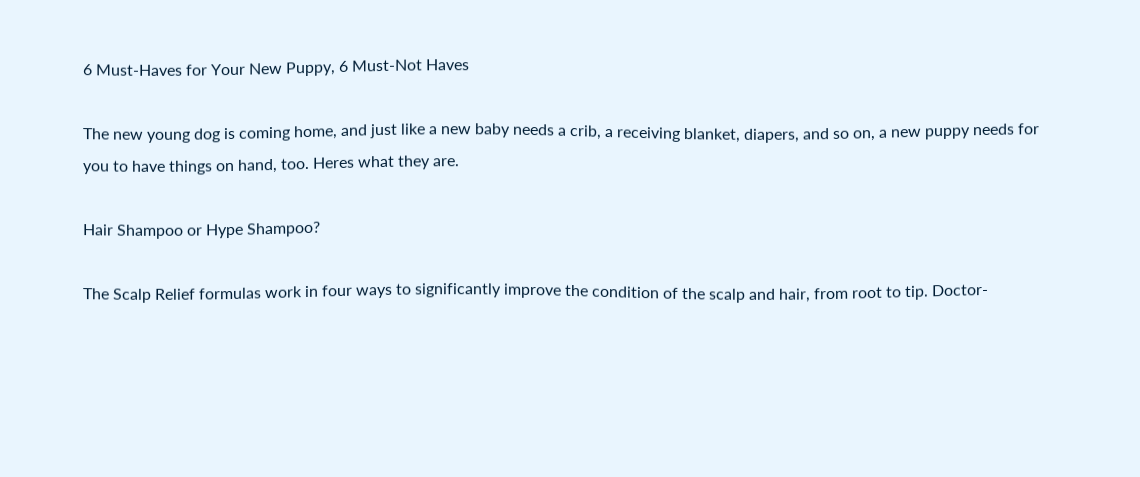6 Must-Haves for Your New Puppy, 6 Must-Not Haves

The new young dog is coming home, and just like a new baby needs a crib, a receiving blanket, diapers, and so on, a new puppy needs for you to have things on hand, too. Heres what they are.

Hair Shampoo or Hype Shampoo?

The Scalp Relief formulas work in four ways to significantly improve the condition of the scalp and hair, from root to tip. Doctor-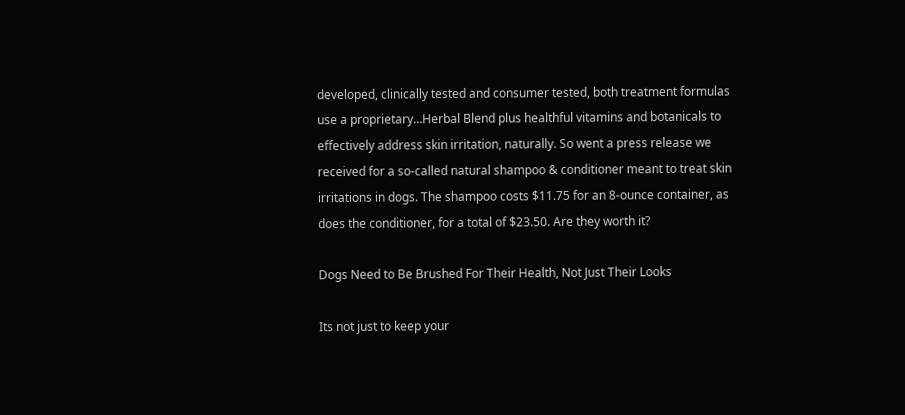developed, clinically tested and consumer tested, both treatment formulas use a proprietary…Herbal Blend plus healthful vitamins and botanicals to effectively address skin irritation, naturally. So went a press release we received for a so-called natural shampoo & conditioner meant to treat skin irritations in dogs. The shampoo costs $11.75 for an 8-ounce container, as does the conditioner, for a total of $23.50. Are they worth it?

Dogs Need to Be Brushed For Their Health, Not Just Their Looks

Its not just to keep your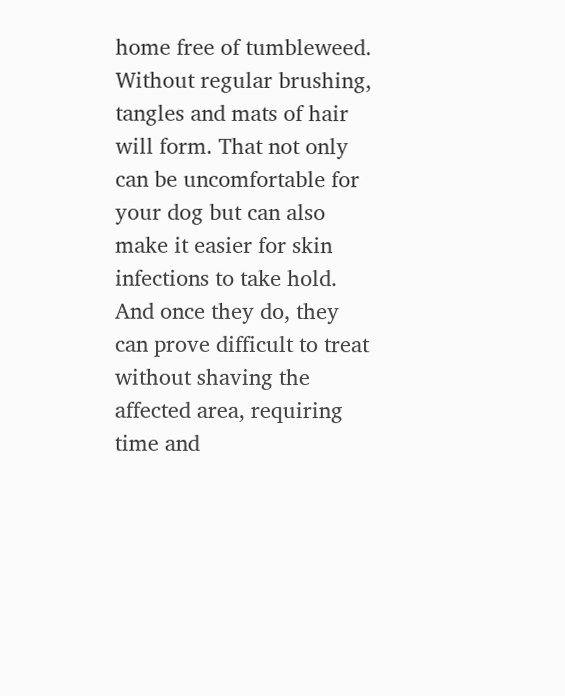home free of tumbleweed. Without regular brushing, tangles and mats of hair will form. That not only can be uncomfortable for your dog but can also make it easier for skin infections to take hold. And once they do, they can prove difficult to treat without shaving the affected area, requiring time and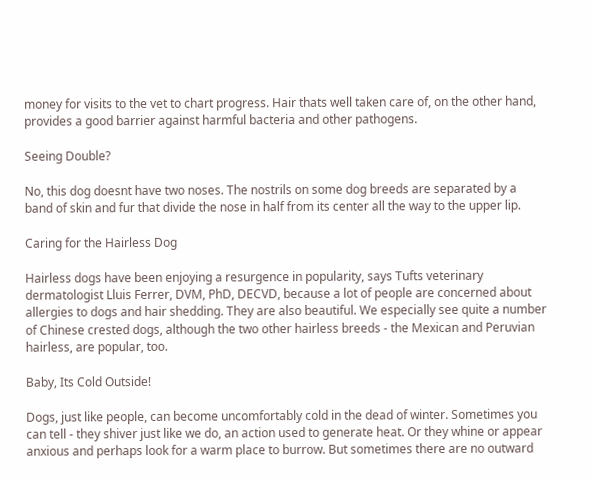money for visits to the vet to chart progress. Hair thats well taken care of, on the other hand, provides a good barrier against harmful bacteria and other pathogens.

Seeing Double?

No, this dog doesnt have two noses. The nostrils on some dog breeds are separated by a band of skin and fur that divide the nose in half from its center all the way to the upper lip.

Caring for the Hairless Dog

Hairless dogs have been enjoying a resurgence in popularity, says Tufts veterinary dermatologist Lluis Ferrer, DVM, PhD, DECVD, because a lot of people are concerned about allergies to dogs and hair shedding. They are also beautiful. We especially see quite a number of Chinese crested dogs, although the two other hairless breeds - the Mexican and Peruvian hairless, are popular, too.

Baby, Its Cold Outside!

Dogs, just like people, can become uncomfortably cold in the dead of winter. Sometimes you can tell - they shiver just like we do, an action used to generate heat. Or they whine or appear anxious and perhaps look for a warm place to burrow. But sometimes there are no outward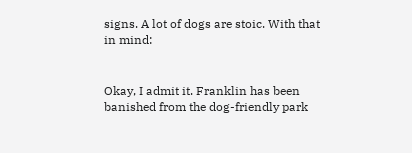signs. A lot of dogs are stoic. With that in mind:


Okay, I admit it. Franklin has been banished from the dog-friendly park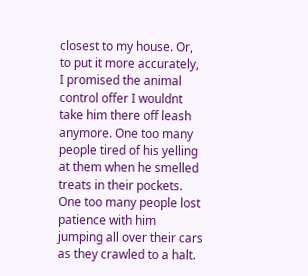closest to my house. Or, to put it more accurately, I promised the animal control offer I wouldnt take him there off leash anymore. One too many people tired of his yelling at them when he smelled treats in their pockets. One too many people lost patience with him jumping all over their cars as they crawled to a halt.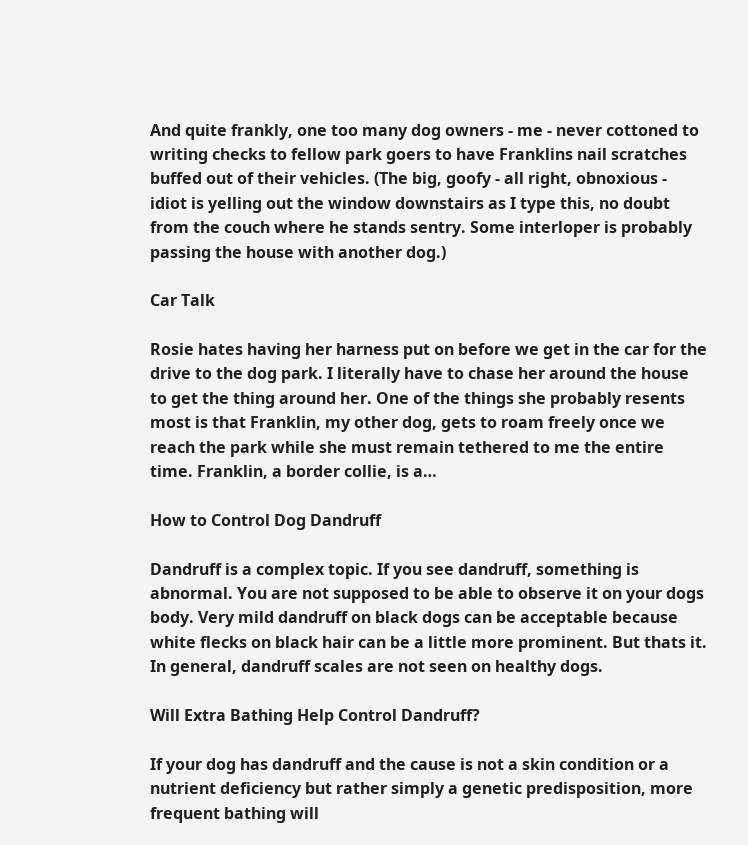And quite frankly, one too many dog owners - me - never cottoned to writing checks to fellow park goers to have Franklins nail scratches buffed out of their vehicles. (The big, goofy - all right, obnoxious - idiot is yelling out the window downstairs as I type this, no doubt from the couch where he stands sentry. Some interloper is probably passing the house with another dog.)

Car Talk

Rosie hates having her harness put on before we get in the car for the drive to the dog park. I literally have to chase her around the house to get the thing around her. One of the things she probably resents most is that Franklin, my other dog, gets to roam freely once we reach the park while she must remain tethered to me the entire time. Franklin, a border collie, is a…

How to Control Dog Dandruff

Dandruff is a complex topic. If you see dandruff, something is abnormal. You are not supposed to be able to observe it on your dogs body. Very mild dandruff on black dogs can be acceptable because white flecks on black hair can be a little more prominent. But thats it. In general, dandruff scales are not seen on healthy dogs.

Will Extra Bathing Help Control Dandruff?

If your dog has dandruff and the cause is not a skin condition or a nutrient deficiency but rather simply a genetic predisposition, more frequent bathing will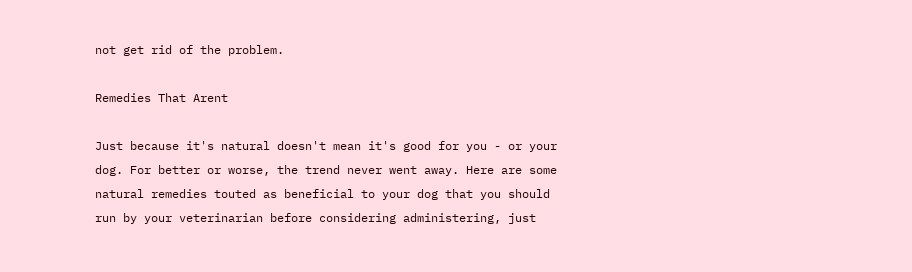not get rid of the problem.

Remedies That Arent

Just because it's natural doesn't mean it's good for you - or your dog. For better or worse, the trend never went away. Here are some natural remedies touted as beneficial to your dog that you should run by your veterinarian before considering administering, just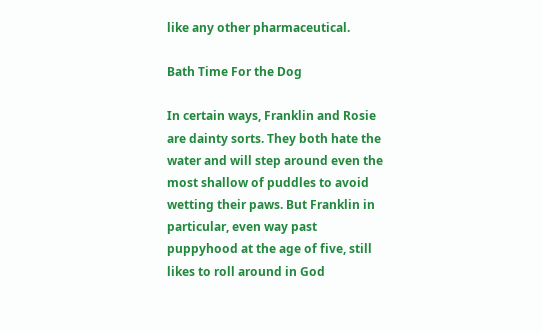like any other pharmaceutical.

Bath Time For the Dog

In certain ways, Franklin and Rosie are dainty sorts. They both hate the water and will step around even the most shallow of puddles to avoid wetting their paws. But Franklin in particular, even way past puppyhood at the age of five, still likes to roll around in God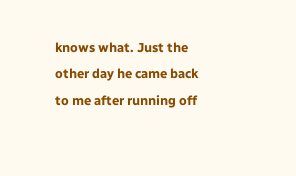knows what. Just the other day he came back to me after running off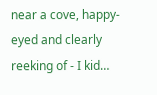near a cove, happy-eyed and clearly reeking of - I kid…